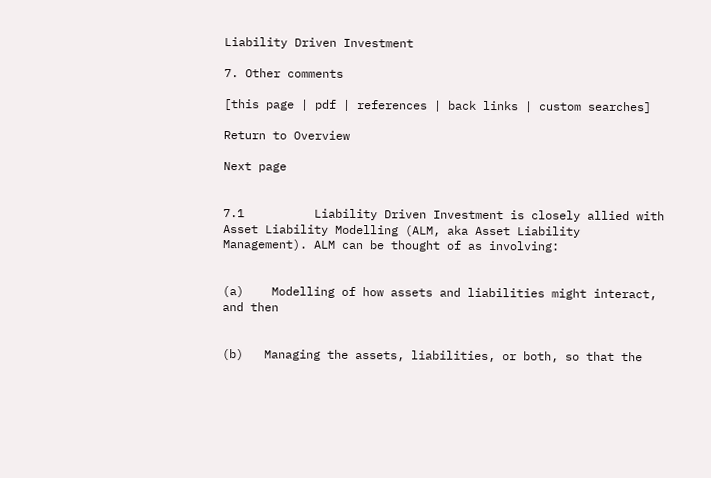Liability Driven Investment

7. Other comments

[this page | pdf | references | back links | custom searches]

Return to Overview

Next page


7.1          Liability Driven Investment is closely allied with Asset Liability Modelling (ALM, aka Asset Liability Management). ALM can be thought of as involving:


(a)    Modelling of how assets and liabilities might interact, and then


(b)   Managing the assets, liabilities, or both, so that the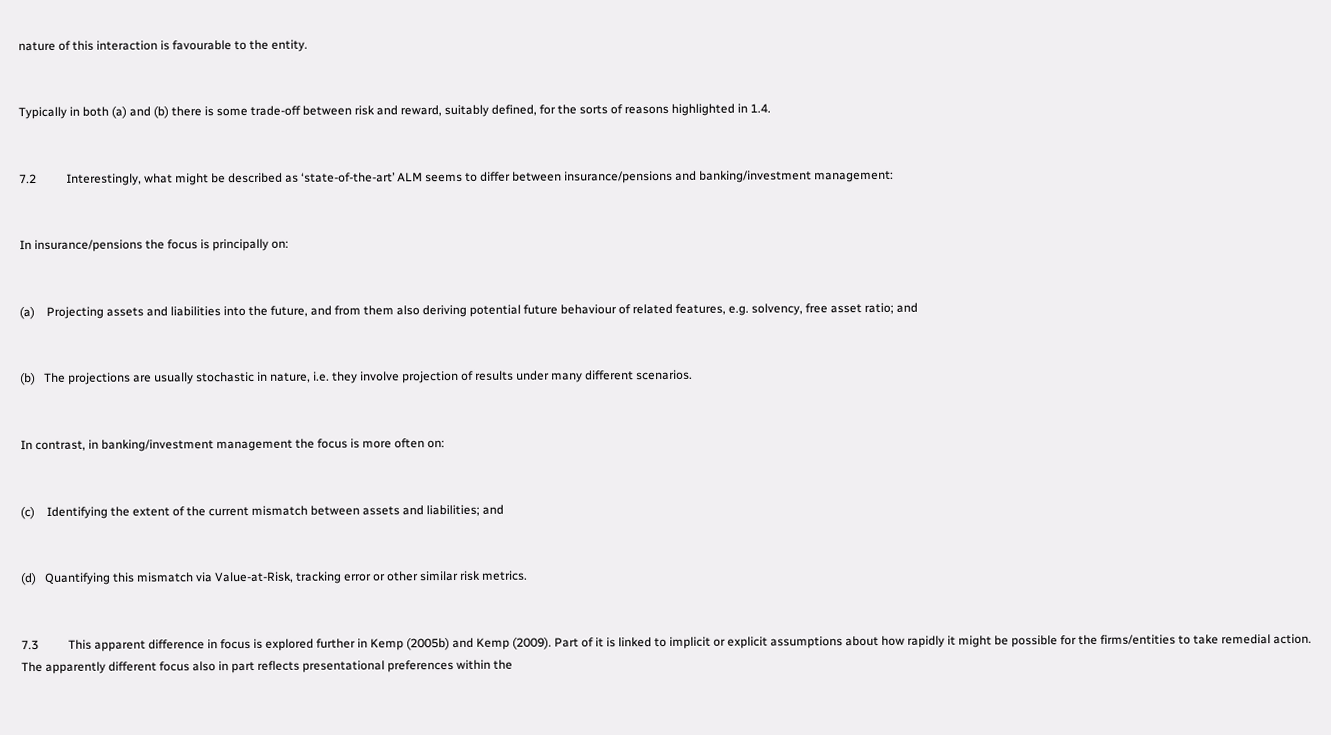nature of this interaction is favourable to the entity.


Typically in both (a) and (b) there is some trade-off between risk and reward, suitably defined, for the sorts of reasons highlighted in 1.4.


7.2          Interestingly, what might be described as ‘state-of-the-art’ ALM seems to differ between insurance/pensions and banking/investment management:


In insurance/pensions the focus is principally on:


(a)    Projecting assets and liabilities into the future, and from them also deriving potential future behaviour of related features, e.g. solvency, free asset ratio; and


(b)   The projections are usually stochastic in nature, i.e. they involve projection of results under many different scenarios.


In contrast, in banking/investment management the focus is more often on:


(c)    Identifying the extent of the current mismatch between assets and liabilities; and


(d)   Quantifying this mismatch via Value-at-Risk, tracking error or other similar risk metrics.


7.3          This apparent difference in focus is explored further in Kemp (2005b) and Kemp (2009). Part of it is linked to implicit or explicit assumptions about how rapidly it might be possible for the firms/entities to take remedial action. The apparently different focus also in part reflects presentational preferences within the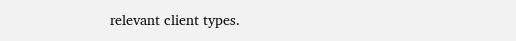relevant client types.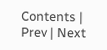Contents | Prev | Next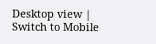Desktop view | Switch to Mobile